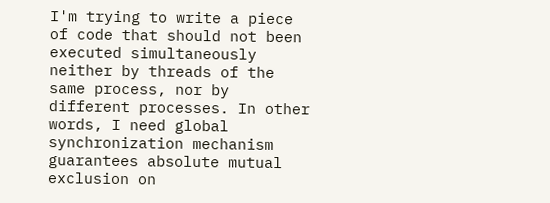I'm trying to write a piece of code that should not been executed simultaneously neither by threads of the same process, nor by different processes. In other words, I need global synchronization mechanism guarantees absolute mutual exclusion on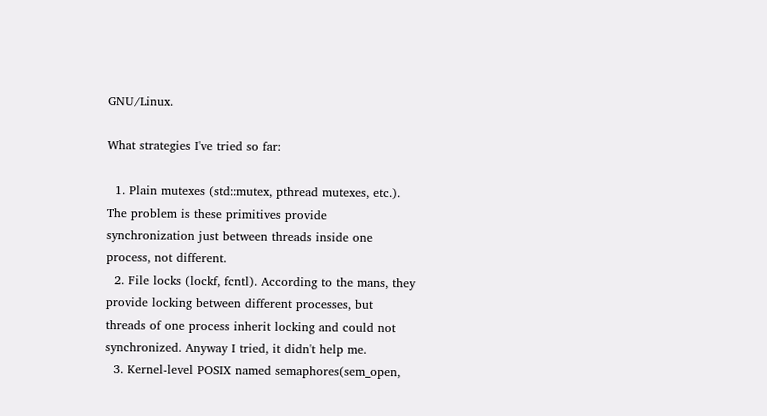GNU/Linux.

What strategies I've tried so far:

  1. Plain mutexes (std::mutex, pthread mutexes, etc.). The problem is these primitives provide synchronization just between threads inside one process, not different.
  2. File locks (lockf, fcntl). According to the mans, they provide locking between different processes, but threads of one process inherit locking and could not synchronized. Anyway I tried, it didn't help me.
  3. Kernel-level POSIX named semaphores(sem_open,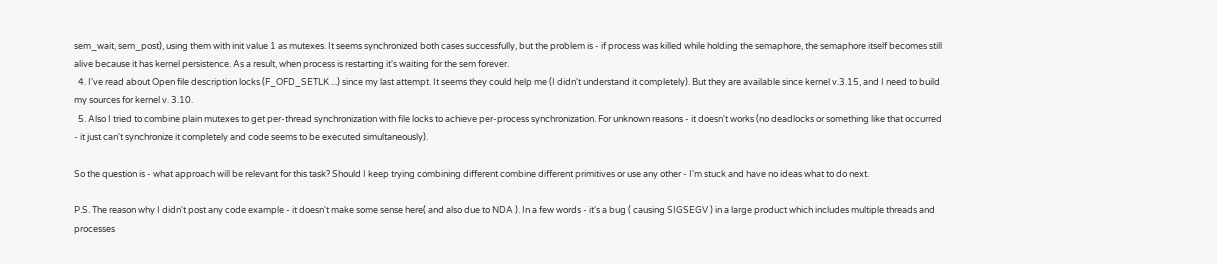sem_wait, sem_post), using them with init value 1 as mutexes. It seems synchronized both cases successfully, but the problem is - if process was killed while holding the semaphore, the semaphore itself becomes still alive because it has kernel persistence. As a result, when process is restarting it's waiting for the sem forever.
  4. I've read about Open file description locks (F_OFD_SETLK ...) since my last attempt. It seems they could help me (I didn't understand it completely). But they are available since kernel v.3.15, and I need to build my sources for kernel v. 3.10.
  5. Also I tried to combine plain mutexes to get per-thread synchronization with file locks to achieve per-process synchronization. For unknown reasons - it doesn't works (no deadlocks or something like that occurred - it just can't synchronize it completely and code seems to be executed simultaneously).

So the question is - what approach will be relevant for this task? Should I keep trying combining different combine different primitives or use any other - I'm stuck and have no ideas what to do next.

P.S. The reason why I didn't post any code example - it doesn't make some sense here( and also due to NDA ). In a few words - it's a bug ( causing SIGSEGV ) in a large product which includes multiple threads and processes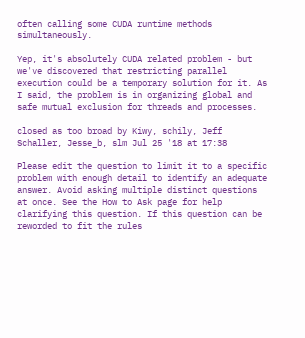often calling some CUDA runtime methods simultaneously.

Yep, it's absolutely CUDA related problem - but we've discovered that restricting parallel execution could be a temporary solution for it. As I said, the problem is in organizing global and safe mutual exclusion for threads and processes.

closed as too broad by Kiwy, schily, Jeff Schaller, Jesse_b, slm Jul 25 '18 at 17:38

Please edit the question to limit it to a specific problem with enough detail to identify an adequate answer. Avoid asking multiple distinct questions at once. See the How to Ask page for help clarifying this question. If this question can be reworded to fit the rules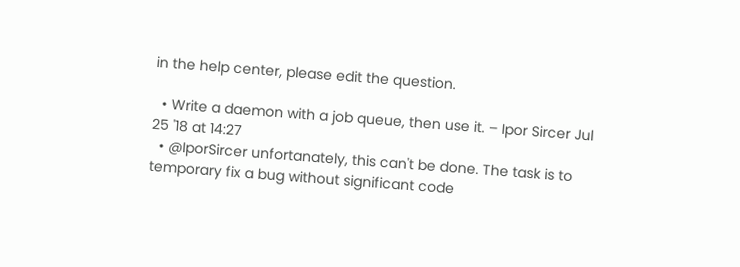in the help center, please edit the question.

  • Write a daemon with a job queue, then use it. – Ipor Sircer Jul 25 '18 at 14:27
  • @IporSircer unfortanately, this can't be done. The task is to temporary fix a bug without significant code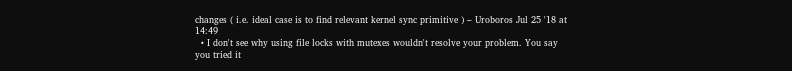changes ( i.e. ideal case is to find relevant kernel sync primitive ) – Uroboros Jul 25 '18 at 14:49
  • I don't see why using file locks with mutexes wouldn't resolve your problem. You say you tried it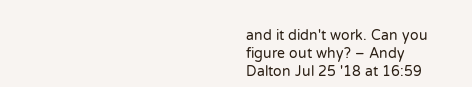and it didn't work. Can you figure out why? – Andy Dalton Jul 25 '18 at 16:59